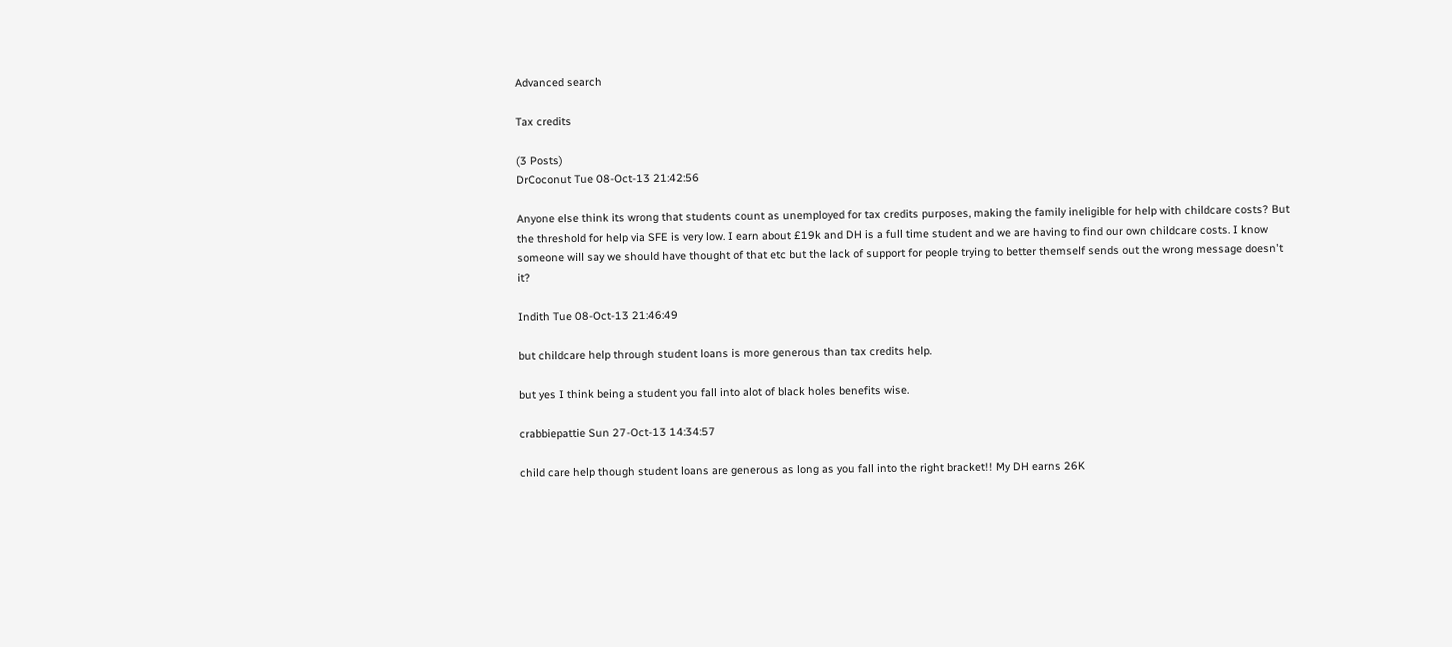Advanced search

Tax credits

(3 Posts)
DrCoconut Tue 08-Oct-13 21:42:56

Anyone else think its wrong that students count as unemployed for tax credits purposes, making the family ineligible for help with childcare costs? But the threshold for help via SFE is very low. I earn about £19k and DH is a full time student and we are having to find our own childcare costs. I know someone will say we should have thought of that etc but the lack of support for people trying to better themself sends out the wrong message doesn't it?

Indith Tue 08-Oct-13 21:46:49

but childcare help through student loans is more generous than tax credits help.

but yes I think being a student you fall into alot of black holes benefits wise.

crabbiepattie Sun 27-Oct-13 14:34:57

child care help though student loans are generous as long as you fall into the right bracket!! My DH earns 26K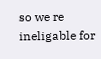so we re ineligable for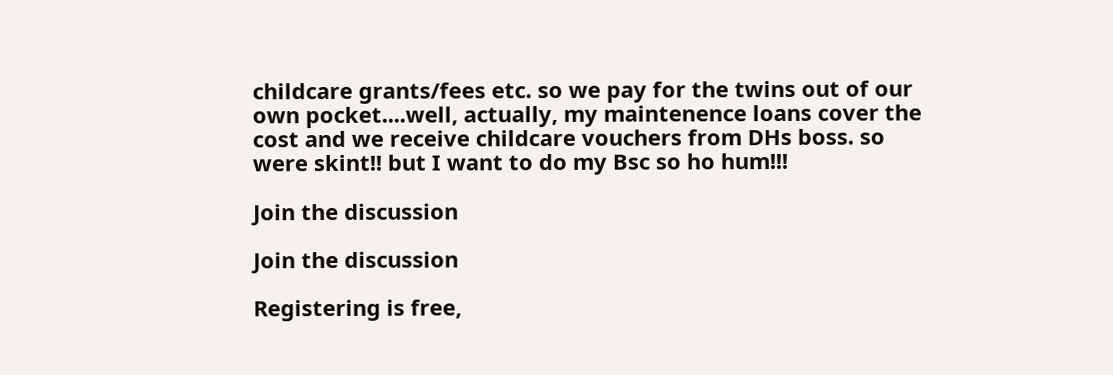childcare grants/fees etc. so we pay for the twins out of our own pocket....well, actually, my maintenence loans cover the cost and we receive childcare vouchers from DHs boss. so were skint!! but I want to do my Bsc so ho hum!!!

Join the discussion

Join the discussion

Registering is free,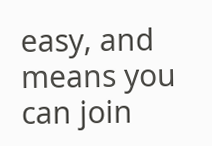easy, and means you can join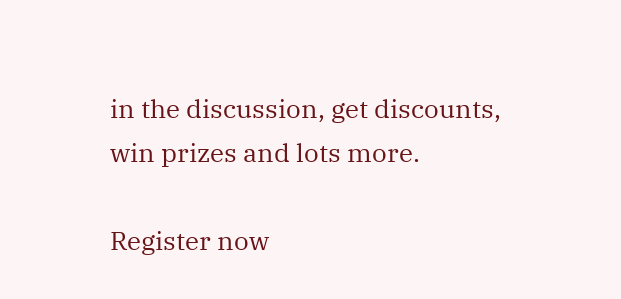in the discussion, get discounts, win prizes and lots more.

Register now